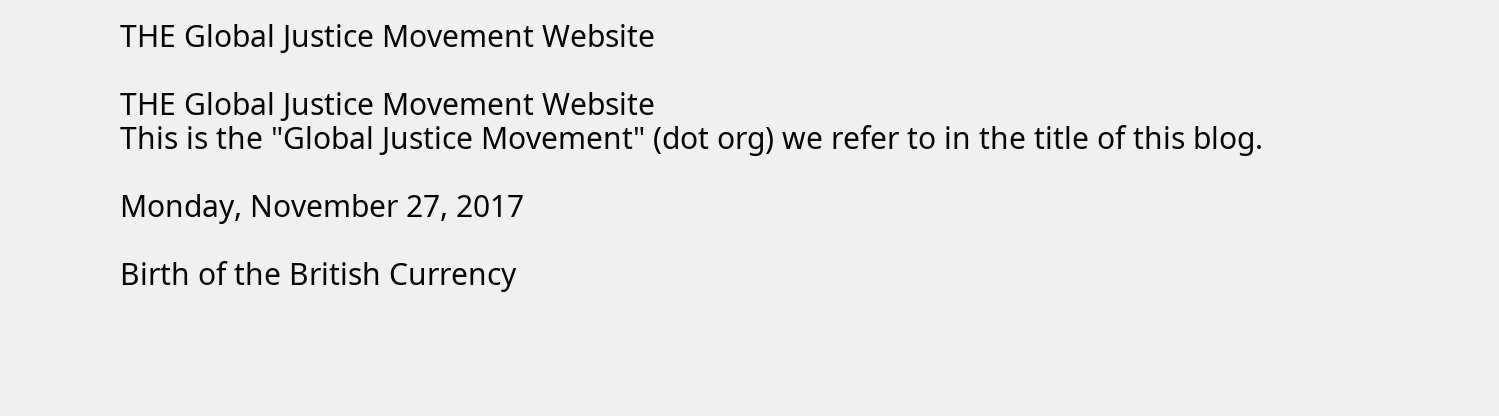THE Global Justice Movement Website

THE Global Justice Movement Website
This is the "Global Justice Movement" (dot org) we refer to in the title of this blog.

Monday, November 27, 2017

Birth of the British Currency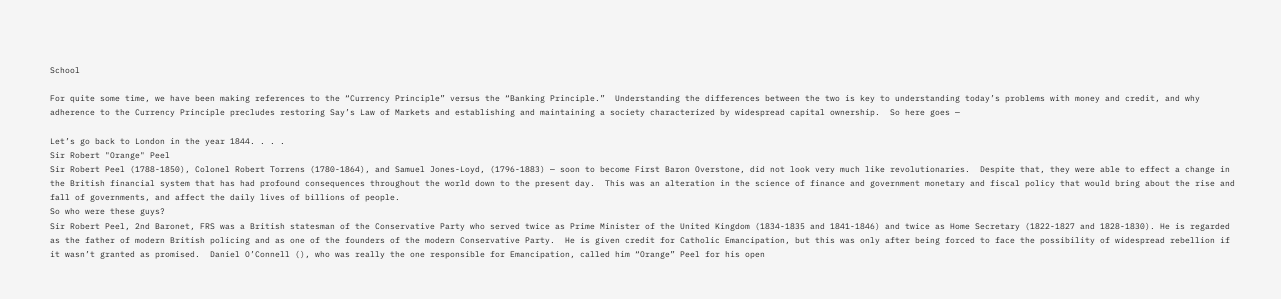School

For quite some time, we have been making references to the “Currency Principle” versus the “Banking Principle.”  Understanding the differences between the two is key to understanding today’s problems with money and credit, and why adherence to the Currency Principle precludes restoring Say’s Law of Markets and establishing and maintaining a society characterized by widespread capital ownership.  So here goes —

Let’s go back to London in the year 1844. . . .
Sir Robert "Orange" Peel
Sir Robert Peel (1788-1850), Colonel Robert Torrens (1780-1864), and Samuel Jones-Loyd, (1796-1883) — soon to become First Baron Overstone, did not look very much like revolutionaries.  Despite that, they were able to effect a change in the British financial system that has had profound consequences throughout the world down to the present day.  This was an alteration in the science of finance and government monetary and fiscal policy that would bring about the rise and fall of governments, and affect the daily lives of billions of people.
So who were these guys?
Sir Robert Peel, 2nd Baronet, FRS was a British statesman of the Conservative Party who served twice as Prime Minister of the United Kingdom (1834-1835 and 1841-1846) and twice as Home Secretary (1822-1827 and 1828-1830). He is regarded as the father of modern British policing and as one of the founders of the modern Conservative Party.  He is given credit for Catholic Emancipation, but this was only after being forced to face the possibility of widespread rebellion if it wasn’t granted as promised.  Daniel O’Connell (), who was really the one responsible for Emancipation, called him “Orange” Peel for his open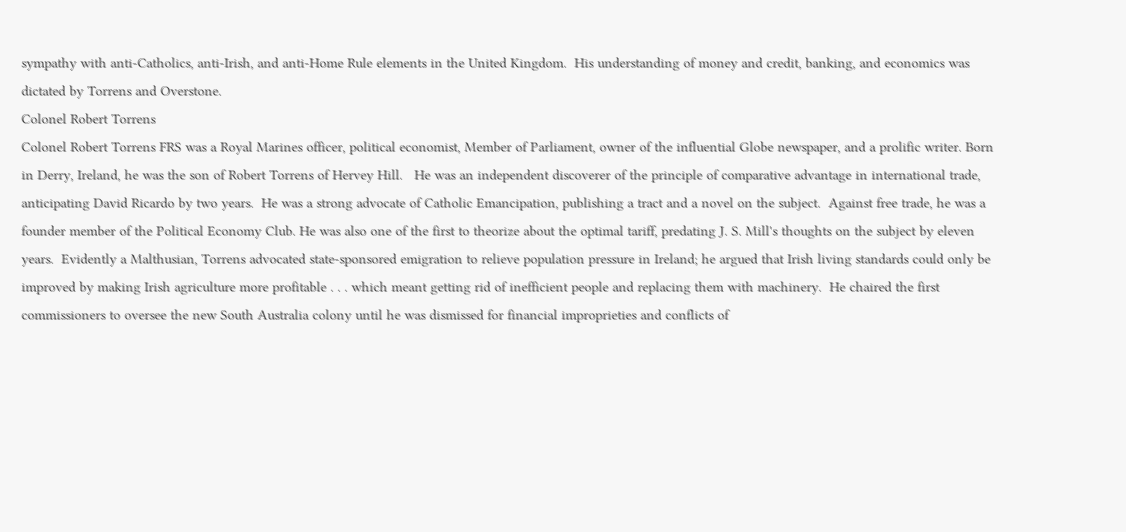sympathy with anti-Catholics, anti-Irish, and anti-Home Rule elements in the United Kingdom.  His understanding of money and credit, banking, and economics was dictated by Torrens and Overstone.
Colonel Robert Torrens
Colonel Robert Torrens FRS was a Royal Marines officer, political economist, Member of Parliament, owner of the influential Globe newspaper, and a prolific writer. Born in Derry, Ireland, he was the son of Robert Torrens of Hervey Hill.   He was an independent discoverer of the principle of comparative advantage in international trade, anticipating David Ricardo by two years.  He was a strong advocate of Catholic Emancipation, publishing a tract and a novel on the subject.  Against free trade, he was a founder member of the Political Economy Club. He was also one of the first to theorize about the optimal tariff, predating J. S. Mill's thoughts on the subject by eleven years.  Evidently a Malthusian, Torrens advocated state-sponsored emigration to relieve population pressure in Ireland; he argued that Irish living standards could only be improved by making Irish agriculture more profitable . . . which meant getting rid of inefficient people and replacing them with machinery.  He chaired the first commissioners to oversee the new South Australia colony until he was dismissed for financial improprieties and conflicts of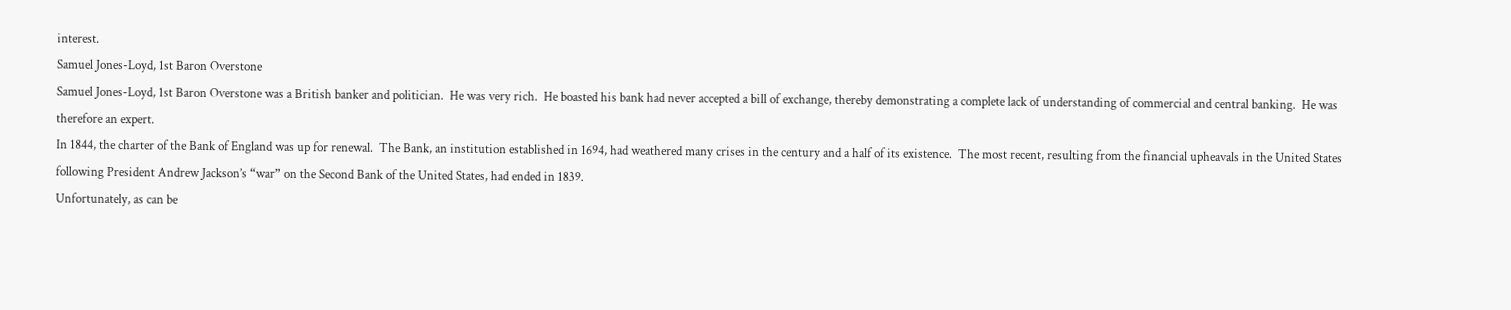interest.
Samuel Jones-Loyd, 1st Baron Overstone
Samuel Jones-Loyd, 1st Baron Overstone was a British banker and politician.  He was very rich.  He boasted his bank had never accepted a bill of exchange, thereby demonstrating a complete lack of understanding of commercial and central banking.  He was therefore an expert.
In 1844, the charter of the Bank of England was up for renewal.  The Bank, an institution established in 1694, had weathered many crises in the century and a half of its existence.  The most recent, resulting from the financial upheavals in the United States following President Andrew Jackson’s “war” on the Second Bank of the United States, had ended in 1839.
Unfortunately, as can be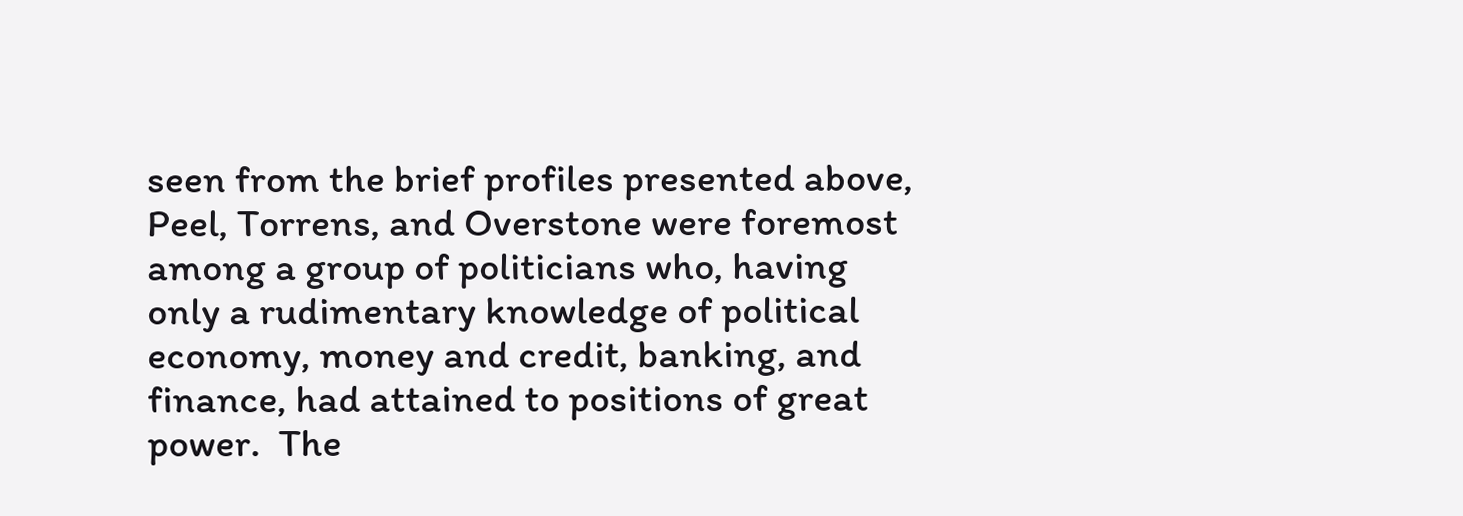seen from the brief profiles presented above, Peel, Torrens, and Overstone were foremost among a group of politicians who, having only a rudimentary knowledge of political economy, money and credit, banking, and finance, had attained to positions of great power.  The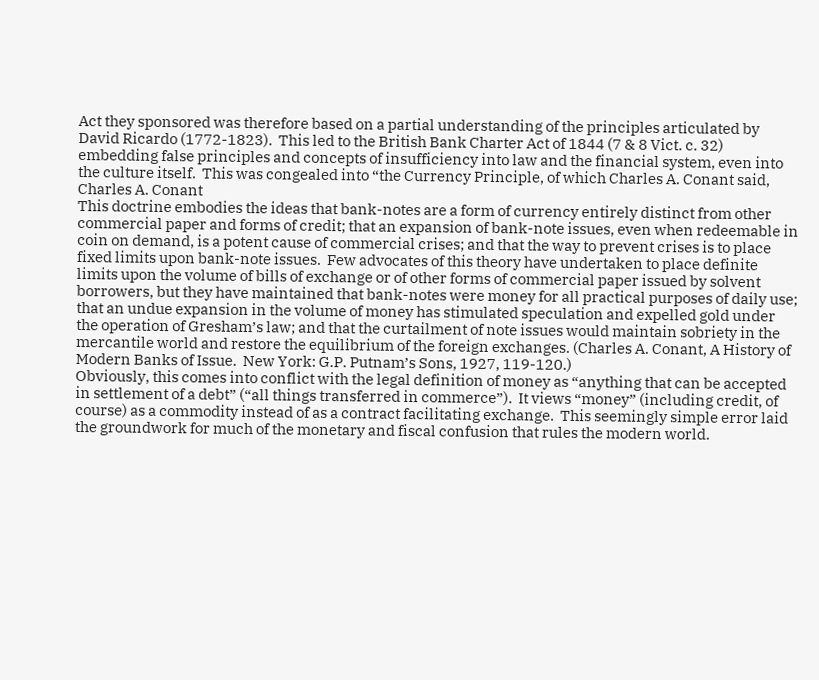Act they sponsored was therefore based on a partial understanding of the principles articulated by David Ricardo (1772-1823).  This led to the British Bank Charter Act of 1844 (7 & 8 Vict. c. 32) embedding false principles and concepts of insufficiency into law and the financial system, even into the culture itself.  This was congealed into “the Currency Principle, of which Charles A. Conant said,
Charles A. Conant
This doctrine embodies the ideas that bank-notes are a form of currency entirely distinct from other commercial paper and forms of credit; that an expansion of bank-note issues, even when redeemable in coin on demand, is a potent cause of commercial crises; and that the way to prevent crises is to place fixed limits upon bank-note issues.  Few advocates of this theory have undertaken to place definite limits upon the volume of bills of exchange or of other forms of commercial paper issued by solvent borrowers, but they have maintained that bank-notes were money for all practical purposes of daily use; that an undue expansion in the volume of money has stimulated speculation and expelled gold under the operation of Gresham’s law; and that the curtailment of note issues would maintain sobriety in the mercantile world and restore the equilibrium of the foreign exchanges. (Charles A. Conant, A History of Modern Banks of Issue.  New York: G.P. Putnam’s Sons, 1927, 119-120.)
Obviously, this comes into conflict with the legal definition of money as “anything that can be accepted in settlement of a debt” (“all things transferred in commerce”).  It views “money” (including credit, of course) as a commodity instead of as a contract facilitating exchange.  This seemingly simple error laid the groundwork for much of the monetary and fiscal confusion that rules the modern world.